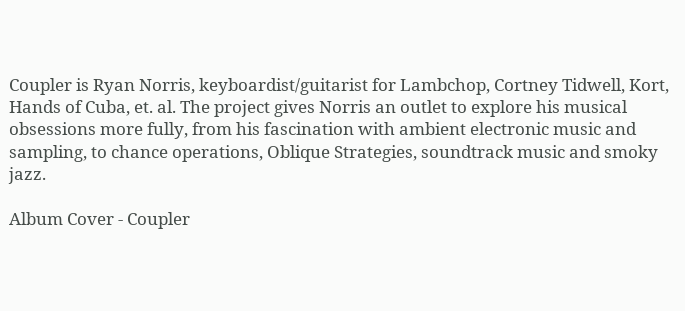Coupler is Ryan Norris, keyboardist/guitarist for Lambchop, Cortney Tidwell, Kort, Hands of Cuba, et. al. The project gives Norris an outlet to explore his musical obsessions more fully, from his fascination with ambient electronic music and sampling, to chance operations, Oblique Strategies, soundtrack music and smoky jazz.

Album Cover - Coupler